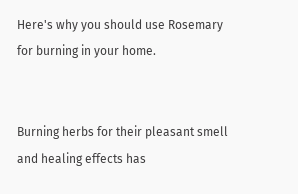Here's why you should use Rosemary for burning in your home.


Burning herbs for their pleasant smell and healing effects has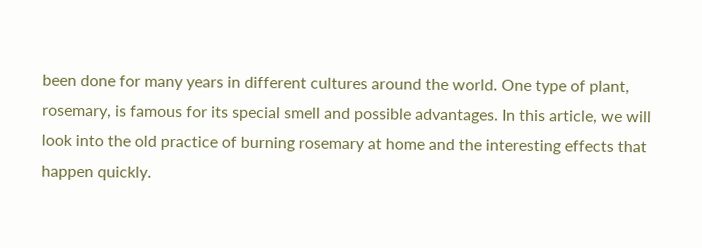been done for many years in different cultures around the world. One type of plant, rosemary, is famous for its special smell and possible advantages. In this article, we will look into the old practice of burning rosemary at home and the interesting effects that happen quickly.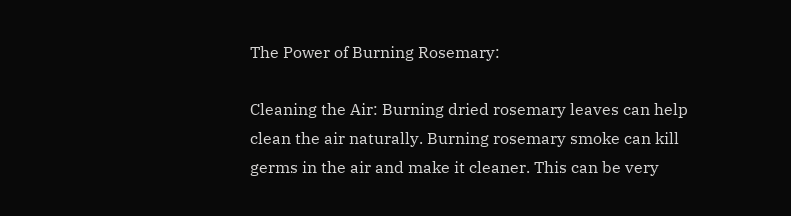The Power of Burning Rosemary:

Cleaning the Air: Burning dried rosemary leaves can help clean the air naturally. Burning rosemary smoke can kill germs in the air and make it cleaner. This can be very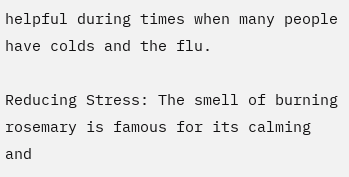helpful during times when many people have colds and the flu.

Reducing Stress: The smell of burning rosemary is famous for its calming and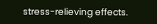stress-relieving effects.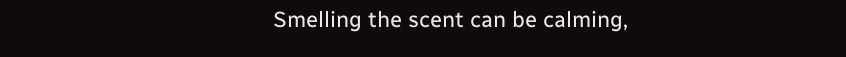Smelling the scent can be calming,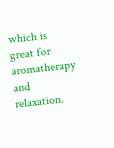which is great for aromatherapy and relaxation.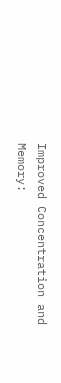Improved Concentration and Memory: